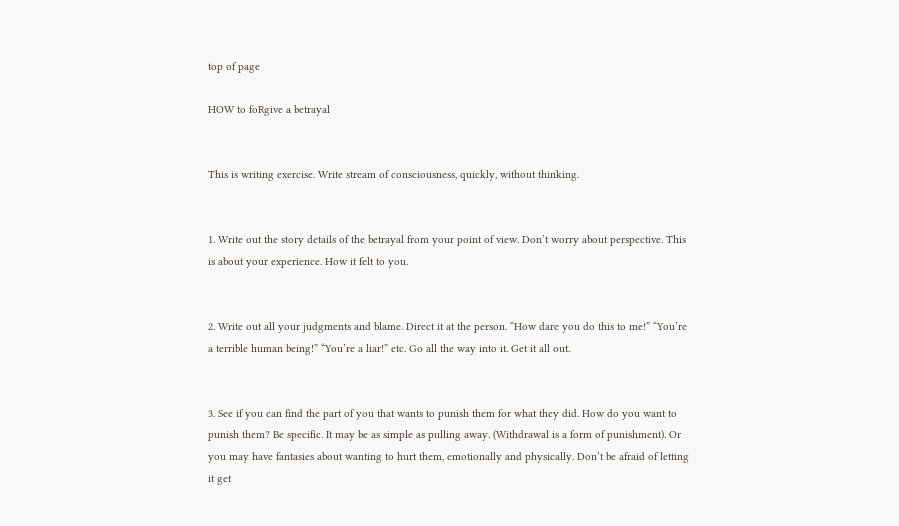top of page

HOW to foRgive a betrayal


This is writing exercise. Write stream of consciousness, quickly, without thinking.


1. Write out the story details of the betrayal from your point of view. Don’t worry about perspective. This is about your experience. How it felt to you.


2. Write out all your judgments and blame. Direct it at the person. “How dare you do this to me!” “You’re a terrible human being!” “You’re a liar!” etc. Go all the way into it. Get it all out.


3. See if you can find the part of you that wants to punish them for what they did. How do you want to punish them? Be specific. It may be as simple as pulling away. (Withdrawal is a form of punishment). Or you may have fantasies about wanting to hurt them, emotionally and physically. Don’t be afraid of letting it get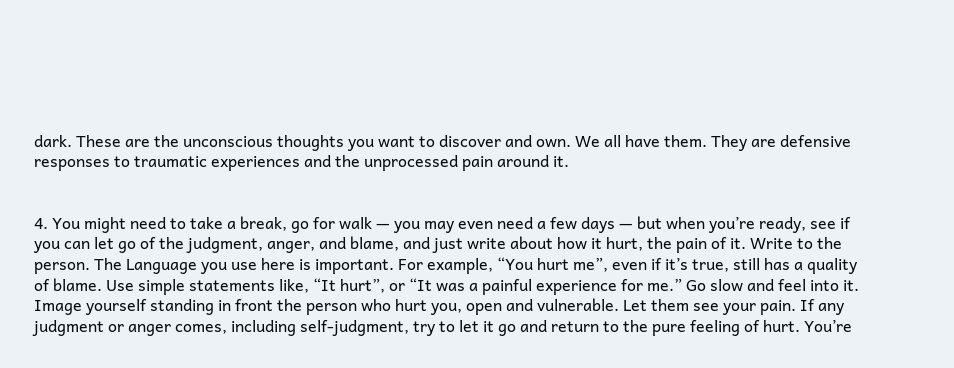dark. These are the unconscious thoughts you want to discover and own. We all have them. They are defensive responses to traumatic experiences and the unprocessed pain around it.


4. You might need to take a break, go for walk — you may even need a few days — but when you’re ready, see if you can let go of the judgment, anger, and blame, and just write about how it hurt, the pain of it. Write to the person. The Language you use here is important. For example, “You hurt me”, even if it’s true, still has a quality of blame. Use simple statements like, “It hurt”, or “It was a painful experience for me.” Go slow and feel into it. Image yourself standing in front the person who hurt you, open and vulnerable. Let them see your pain. If any judgment or anger comes, including self-judgment, try to let it go and return to the pure feeling of hurt. You’re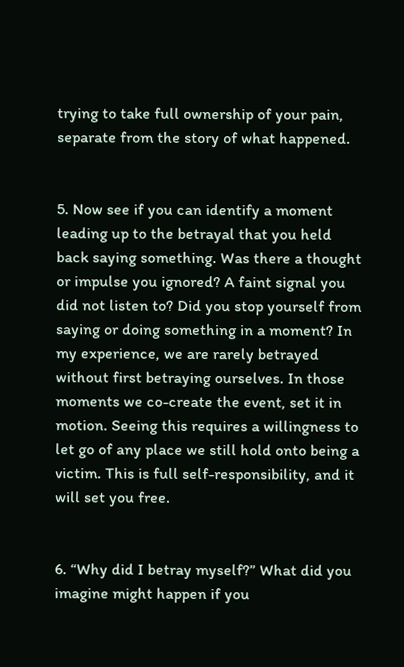trying to take full ownership of your pain, separate from the story of what happened.


5. Now see if you can identify a moment leading up to the betrayal that you held back saying something. Was there a thought or impulse you ignored? A faint signal you did not listen to? Did you stop yourself from saying or doing something in a moment? In my experience, we are rarely betrayed without first betraying ourselves. In those moments we co-create the event, set it in motion. Seeing this requires a willingness to let go of any place we still hold onto being a victim. This is full self-responsibility, and it will set you free.


6. “Why did I betray myself?” What did you imagine might happen if you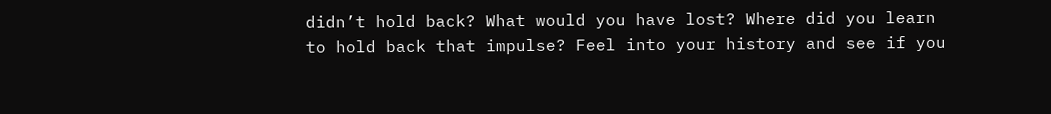didn’t hold back? What would you have lost? Where did you learn to hold back that impulse? Feel into your history and see if you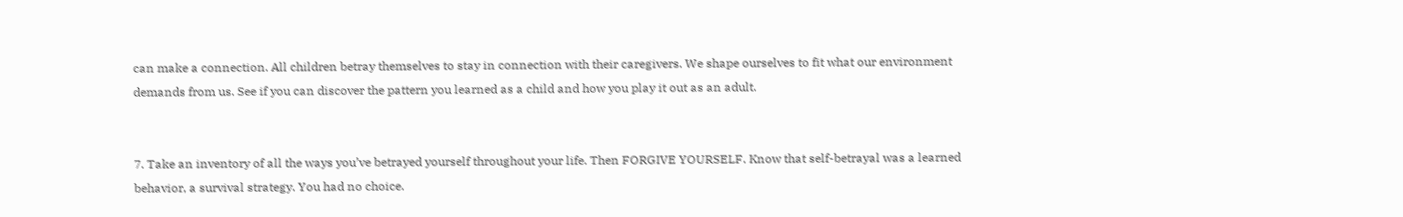can make a connection. All children betray themselves to stay in connection with their caregivers. We shape ourselves to fit what our environment demands from us. See if you can discover the pattern you learned as a child and how you play it out as an adult.


7. Take an inventory of all the ways you’ve betrayed yourself throughout your life. Then FORGIVE YOURSELF. Know that self-betrayal was a learned behavior, a survival strategy. You had no choice.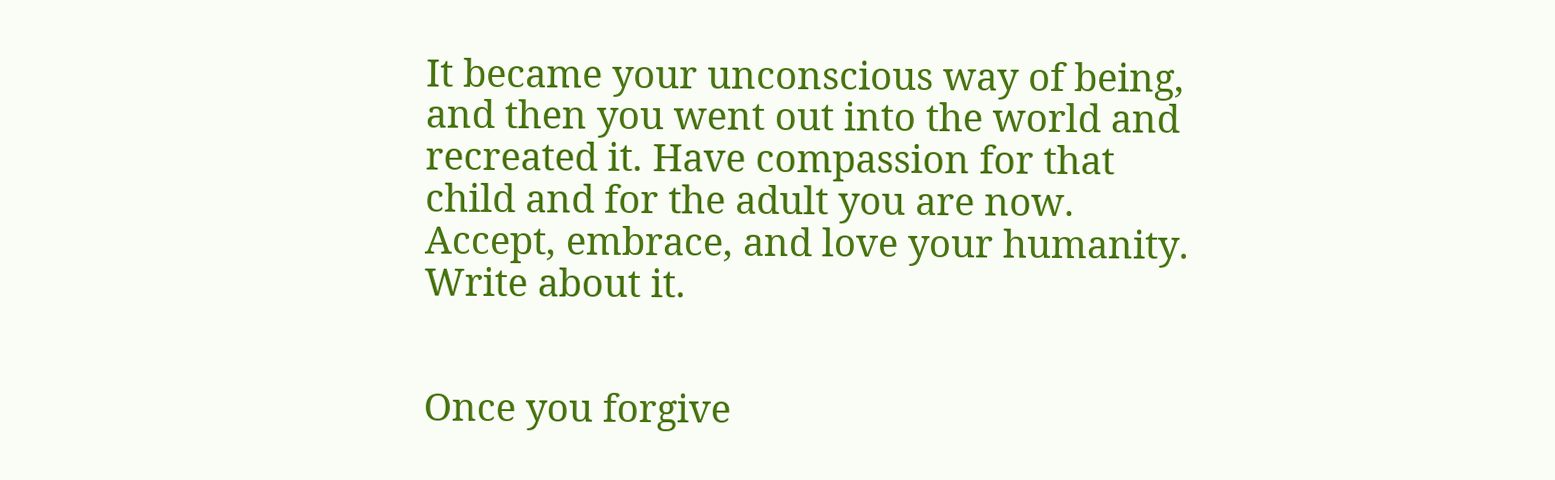It became your unconscious way of being, and then you went out into the world and recreated it. Have compassion for that child and for the adult you are now. Accept, embrace, and love your humanity. Write about it.


Once you forgive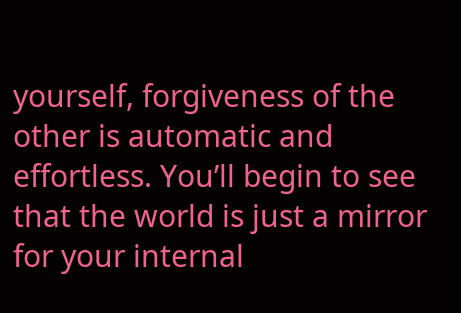yourself, forgiveness of the other is automatic and effortless. You’ll begin to see that the world is just a mirror for your internal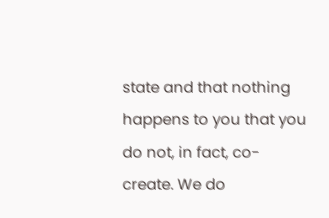state and that nothing happens to you that you do not, in fact, co-create. We do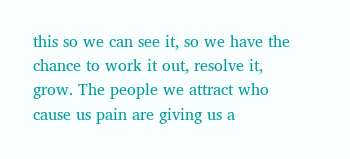this so we can see it, so we have the chance to work it out, resolve it, grow. The people we attract who cause us pain are giving us a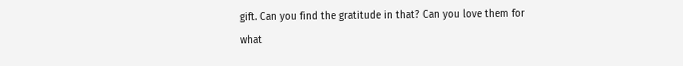gift. Can you find the gratitude in that? Can you love them for what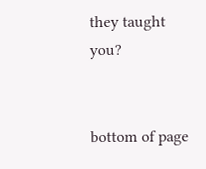they taught you?


bottom of page